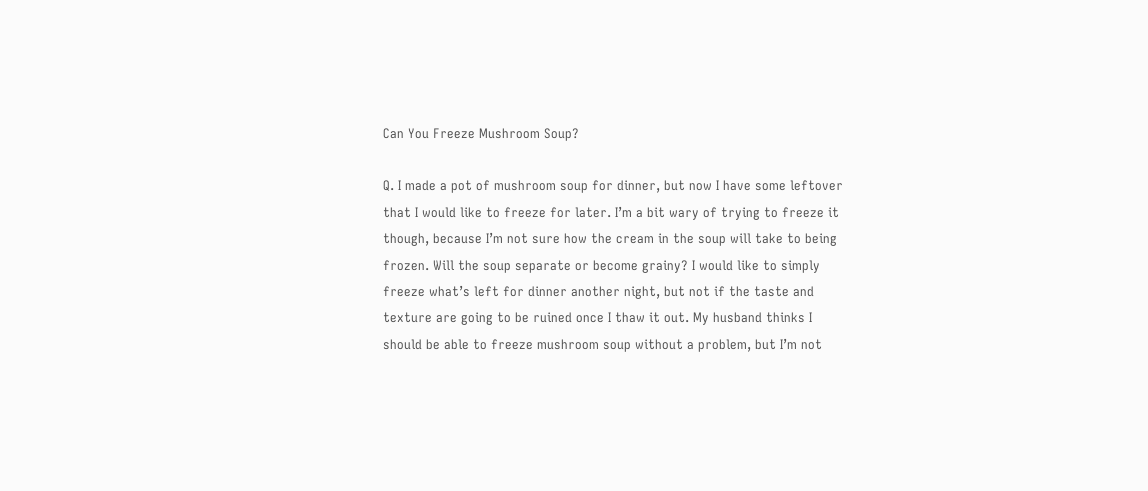Can You Freeze Mushroom Soup?

Q. I made a pot of mushroom soup for dinner, but now I have some leftover that I would like to freeze for later. I’m a bit wary of trying to freeze it though, because I’m not sure how the cream in the soup will take to being frozen. Will the soup separate or become grainy? I would like to simply freeze what’s left for dinner another night, but not if the taste and texture are going to be ruined once I thaw it out. My husband thinks I should be able to freeze mushroom soup without a problem, but I’m not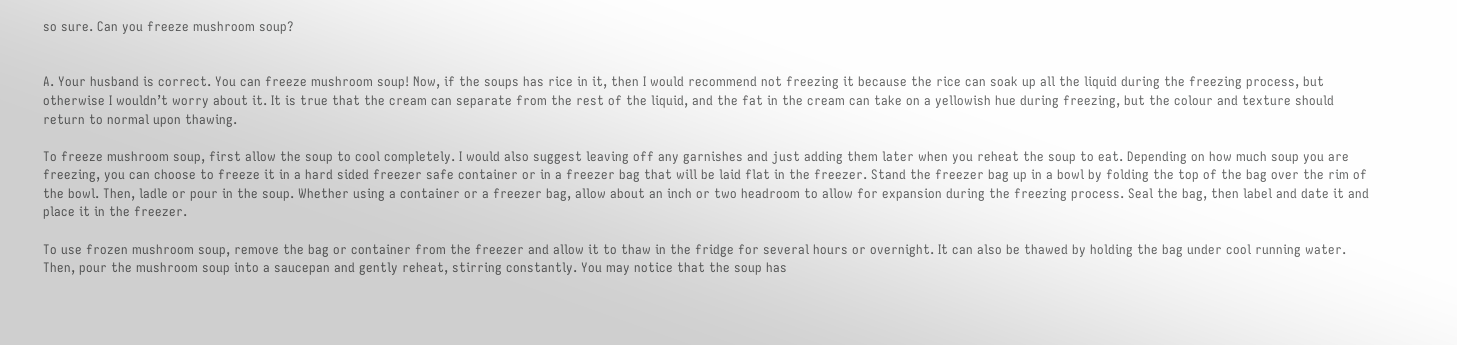so sure. Can you freeze mushroom soup?


A. Your husband is correct. You can freeze mushroom soup! Now, if the soups has rice in it, then I would recommend not freezing it because the rice can soak up all the liquid during the freezing process, but otherwise I wouldn’t worry about it. It is true that the cream can separate from the rest of the liquid, and the fat in the cream can take on a yellowish hue during freezing, but the colour and texture should return to normal upon thawing.

To freeze mushroom soup, first allow the soup to cool completely. I would also suggest leaving off any garnishes and just adding them later when you reheat the soup to eat. Depending on how much soup you are freezing, you can choose to freeze it in a hard sided freezer safe container or in a freezer bag that will be laid flat in the freezer. Stand the freezer bag up in a bowl by folding the top of the bag over the rim of the bowl. Then, ladle or pour in the soup. Whether using a container or a freezer bag, allow about an inch or two headroom to allow for expansion during the freezing process. Seal the bag, then label and date it and place it in the freezer.

To use frozen mushroom soup, remove the bag or container from the freezer and allow it to thaw in the fridge for several hours or overnight. It can also be thawed by holding the bag under cool running water. Then, pour the mushroom soup into a saucepan and gently reheat, stirring constantly. You may notice that the soup has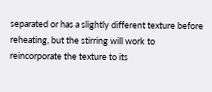separated or has a slightly different texture before reheating, but the stirring will work to reincorporate the texture to its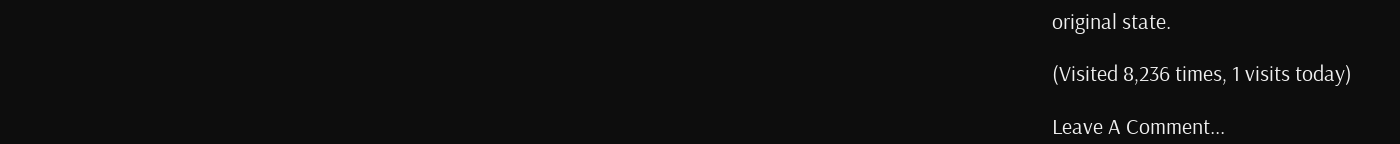original state.

(Visited 8,236 times, 1 visits today)

Leave A Comment...